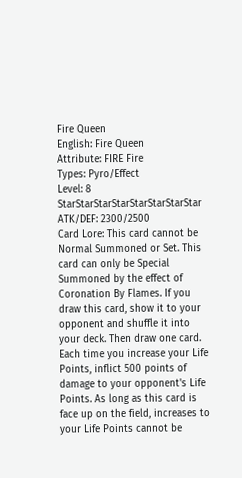Fire Queen
English: Fire Queen
Attribute: FIRE Fire
Types: Pyro/Effect
Level: 8 StarStarStarStarStarStarStarStar
ATK/DEF: 2300/2500
Card Lore: This card cannot be Normal Summoned or Set. This card can only be Special Summoned by the effect of Coronation By Flames. If you draw this card, show it to your opponent and shuffle it into your deck. Then draw one card. Each time you increase your Life Points, inflict 500 points of damage to your opponent's Life Points. As long as this card is face up on the field, increases to your Life Points cannot be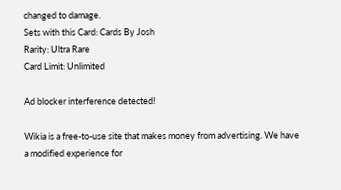changed to damage.
Sets with this Card: Cards By Josh
Rarity: Ultra Rare
Card Limit: Unlimited

Ad blocker interference detected!

Wikia is a free-to-use site that makes money from advertising. We have a modified experience for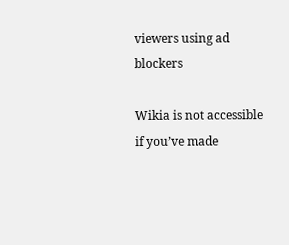viewers using ad blockers

Wikia is not accessible if you’ve made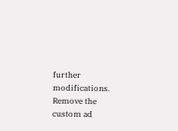further modifications. Remove the custom ad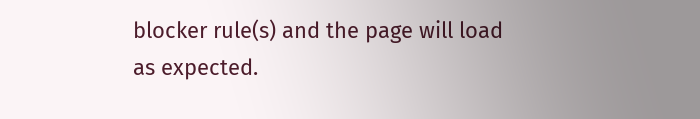blocker rule(s) and the page will load as expected.